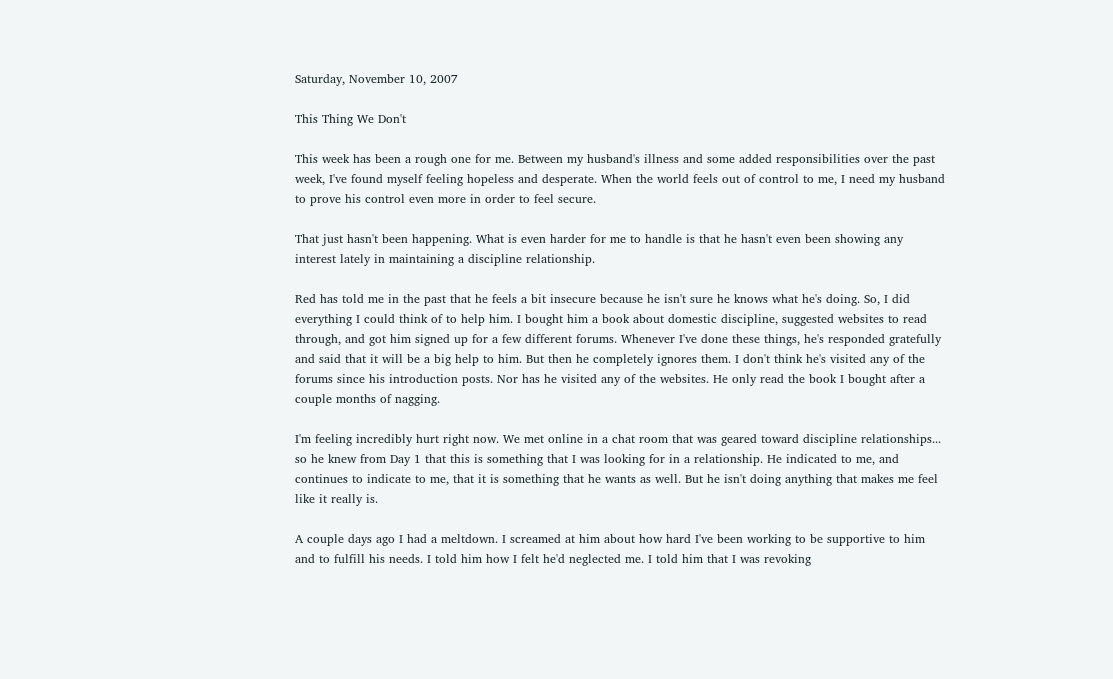Saturday, November 10, 2007

This Thing We Don't

This week has been a rough one for me. Between my husband's illness and some added responsibilities over the past week, I've found myself feeling hopeless and desperate. When the world feels out of control to me, I need my husband to prove his control even more in order to feel secure.

That just hasn't been happening. What is even harder for me to handle is that he hasn't even been showing any interest lately in maintaining a discipline relationship.

Red has told me in the past that he feels a bit insecure because he isn't sure he knows what he's doing. So, I did everything I could think of to help him. I bought him a book about domestic discipline, suggested websites to read through, and got him signed up for a few different forums. Whenever I've done these things, he's responded gratefully and said that it will be a big help to him. But then he completely ignores them. I don't think he's visited any of the forums since his introduction posts. Nor has he visited any of the websites. He only read the book I bought after a couple months of nagging.

I'm feeling incredibly hurt right now. We met online in a chat room that was geared toward discipline relationships... so he knew from Day 1 that this is something that I was looking for in a relationship. He indicated to me, and continues to indicate to me, that it is something that he wants as well. But he isn't doing anything that makes me feel like it really is.

A couple days ago I had a meltdown. I screamed at him about how hard I've been working to be supportive to him and to fulfill his needs. I told him how I felt he'd neglected me. I told him that I was revoking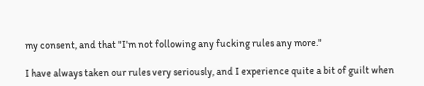my consent, and that "I'm not following any fucking rules any more."

I have always taken our rules very seriously, and I experience quite a bit of guilt when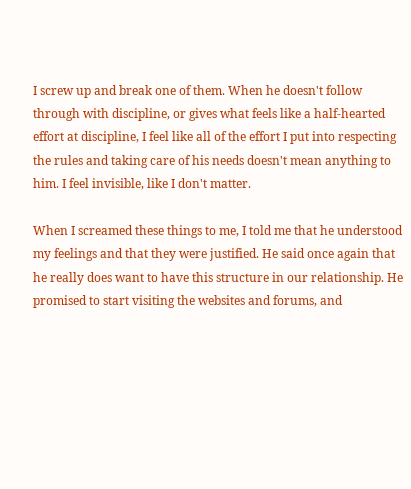I screw up and break one of them. When he doesn't follow through with discipline, or gives what feels like a half-hearted effort at discipline, I feel like all of the effort I put into respecting the rules and taking care of his needs doesn't mean anything to him. I feel invisible, like I don't matter.

When I screamed these things to me, I told me that he understood my feelings and that they were justified. He said once again that he really does want to have this structure in our relationship. He promised to start visiting the websites and forums, and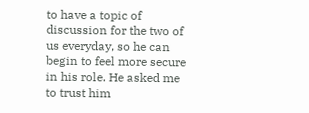to have a topic of discussion for the two of us everyday, so he can begin to feel more secure in his role. He asked me to trust him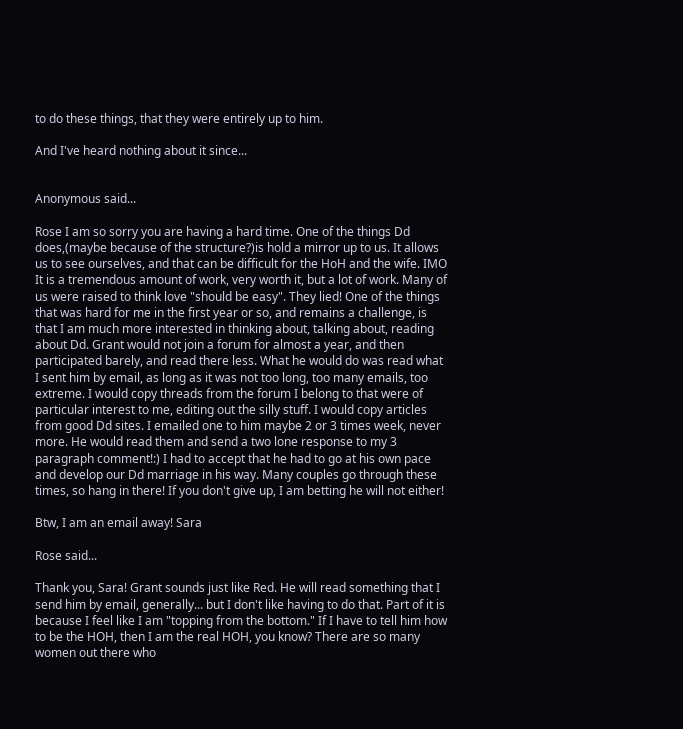to do these things, that they were entirely up to him.

And I've heard nothing about it since...


Anonymous said...

Rose I am so sorry you are having a hard time. One of the things Dd does,(maybe because of the structure?)is hold a mirror up to us. It allows us to see ourselves, and that can be difficult for the HoH and the wife. IMO It is a tremendous amount of work, very worth it, but a lot of work. Many of us were raised to think love "should be easy". They lied! One of the things that was hard for me in the first year or so, and remains a challenge, is that I am much more interested in thinking about, talking about, reading about Dd. Grant would not join a forum for almost a year, and then participated barely, and read there less. What he would do was read what I sent him by email, as long as it was not too long, too many emails, too extreme. I would copy threads from the forum I belong to that were of particular interest to me, editing out the silly stuff. I would copy articles from good Dd sites. I emailed one to him maybe 2 or 3 times week, never more. He would read them and send a two lone response to my 3 paragraph comment!:) I had to accept that he had to go at his own pace and develop our Dd marriage in his way. Many couples go through these times, so hang in there! If you don't give up, I am betting he will not either!

Btw, I am an email away! Sara

Rose said...

Thank you, Sara! Grant sounds just like Red. He will read something that I send him by email, generally... but I don't like having to do that. Part of it is because I feel like I am "topping from the bottom." If I have to tell him how to be the HOH, then I am the real HOH, you know? There are so many women out there who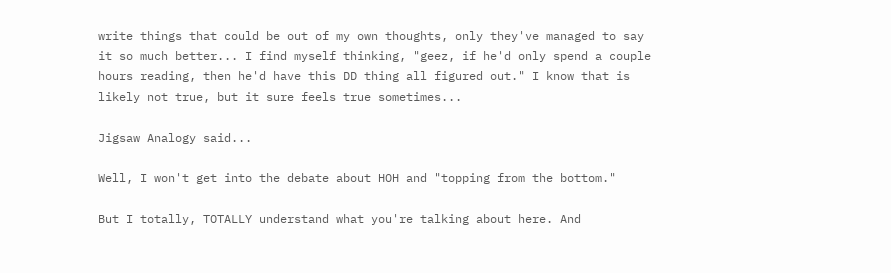write things that could be out of my own thoughts, only they've managed to say it so much better... I find myself thinking, "geez, if he'd only spend a couple hours reading, then he'd have this DD thing all figured out." I know that is likely not true, but it sure feels true sometimes...

Jigsaw Analogy said...

Well, I won't get into the debate about HOH and "topping from the bottom."

But I totally, TOTALLY understand what you're talking about here. And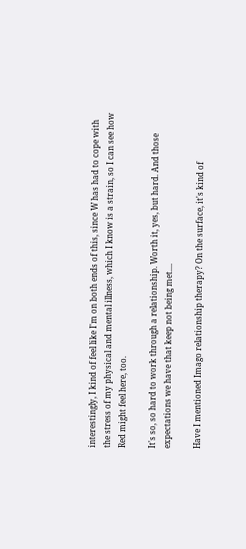interestingly, I kind of feel like I'm on both ends of this, since W has had to cope with the stress of my physical and mental illness, which I know is a strain, so I can see how Red might feel here, too.

It's so, so hard to work through a relationship. Worth it, yes, but hard. And those expectations we have that keep not being met....

Have I mentioned Imago relationship therapy? On the surface, it's kind of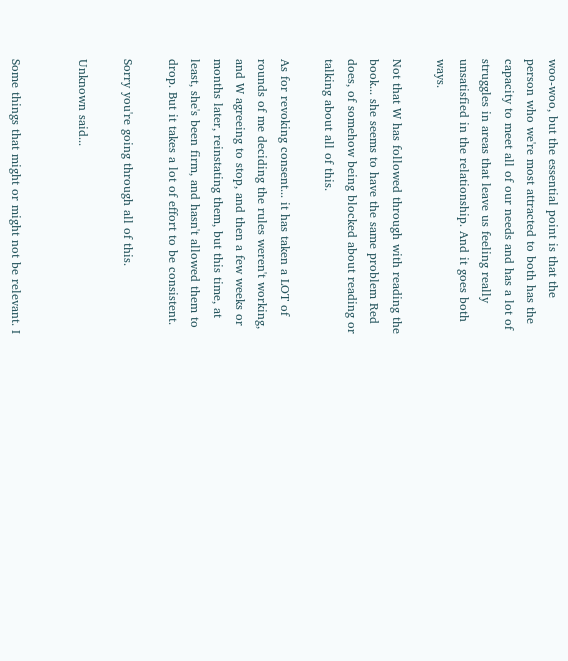woo-woo, but the essential point is that the person who we're most attracted to both has the capacity to meet all of our needs and has a lot of struggles in areas that leave us feeling really unsatisfied in the relationship. And it goes both ways.

Not that W has followed through with reading the book... she seems to have the same problem Red does, of somehow being blocked about reading or talking about all of this.

As for revoking consent... it has taken a LOT of rounds of me deciding the rules weren't working, and W agreeing to stop, and then a few weeks or months later, reinstating them, but this time, at least, she's been firm, and hasn't allowed them to drop. But it takes a lot of effort to be consistent.

Sorry you're going through all of this.

Unknown said...


Some things that might or might not be relevant. I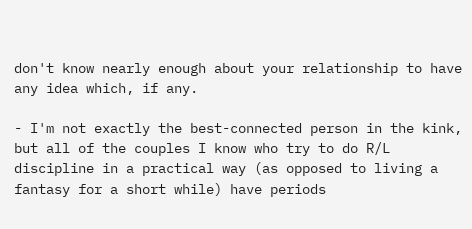don't know nearly enough about your relationship to have any idea which, if any.

- I'm not exactly the best-connected person in the kink, but all of the couples I know who try to do R/L discipline in a practical way (as opposed to living a fantasy for a short while) have periods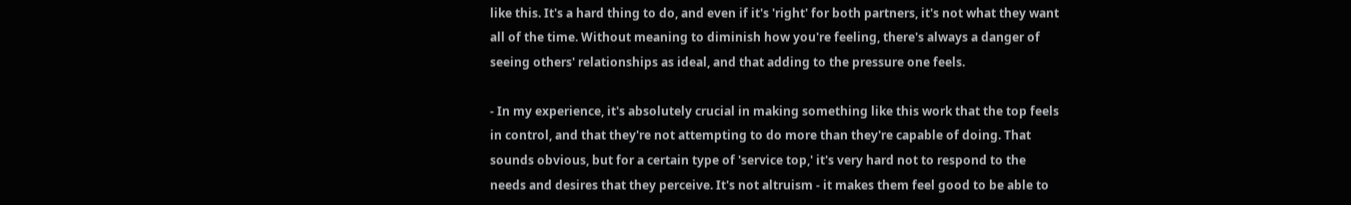like this. It's a hard thing to do, and even if it's 'right' for both partners, it's not what they want all of the time. Without meaning to diminish how you're feeling, there's always a danger of seeing others' relationships as ideal, and that adding to the pressure one feels.

- In my experience, it's absolutely crucial in making something like this work that the top feels in control, and that they're not attempting to do more than they're capable of doing. That sounds obvious, but for a certain type of 'service top,' it's very hard not to respond to the needs and desires that they perceive. It's not altruism - it makes them feel good to be able to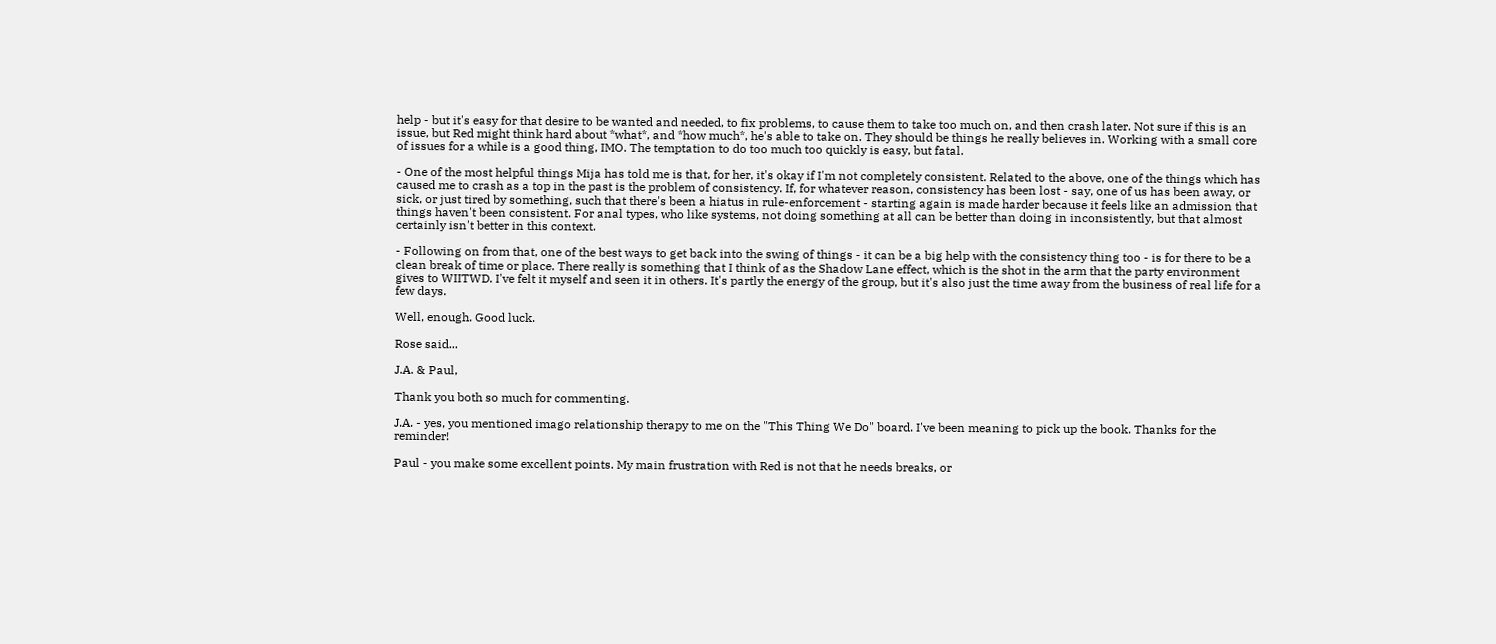help - but it's easy for that desire to be wanted and needed, to fix problems, to cause them to take too much on, and then crash later. Not sure if this is an issue, but Red might think hard about *what*, and *how much*, he's able to take on. They should be things he really believes in. Working with a small core of issues for a while is a good thing, IMO. The temptation to do too much too quickly is easy, but fatal.

- One of the most helpful things Mija has told me is that, for her, it's okay if I'm not completely consistent. Related to the above, one of the things which has caused me to crash as a top in the past is the problem of consistency. If, for whatever reason, consistency has been lost - say, one of us has been away, or sick, or just tired by something, such that there's been a hiatus in rule-enforcement - starting again is made harder because it feels like an admission that things haven't been consistent. For anal types, who like systems, not doing something at all can be better than doing in inconsistently, but that almost certainly isn't better in this context.

- Following on from that, one of the best ways to get back into the swing of things - it can be a big help with the consistency thing too - is for there to be a clean break of time or place. There really is something that I think of as the Shadow Lane effect, which is the shot in the arm that the party environment gives to WIITWD. I've felt it myself and seen it in others. It's partly the energy of the group, but it's also just the time away from the business of real life for a few days.

Well, enough. Good luck.

Rose said...

J.A. & Paul,

Thank you both so much for commenting.

J.A. - yes, you mentioned imago relationship therapy to me on the "This Thing We Do" board. I've been meaning to pick up the book. Thanks for the reminder!

Paul - you make some excellent points. My main frustration with Red is not that he needs breaks, or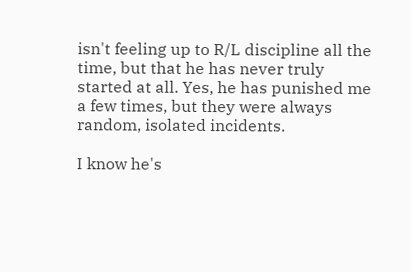isn't feeling up to R/L discipline all the time, but that he has never truly started at all. Yes, he has punished me a few times, but they were always random, isolated incidents.

I know he's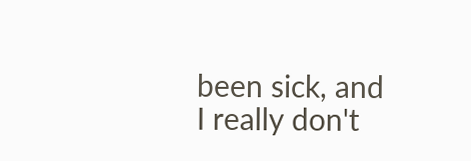been sick, and I really don't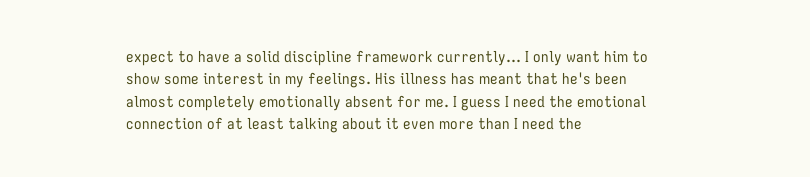expect to have a solid discipline framework currently... I only want him to show some interest in my feelings. His illness has meant that he's been almost completely emotionally absent for me. I guess I need the emotional connection of at least talking about it even more than I need the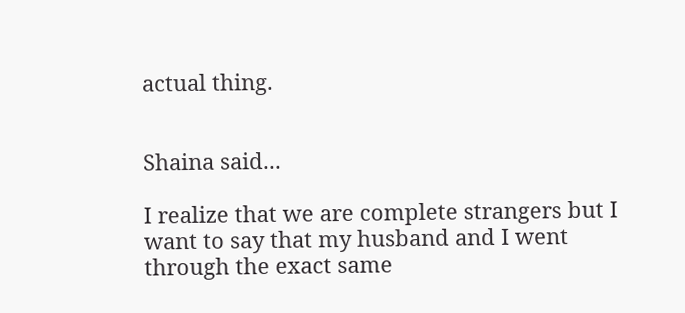actual thing.


Shaina said...

I realize that we are complete strangers but I want to say that my husband and I went through the exact same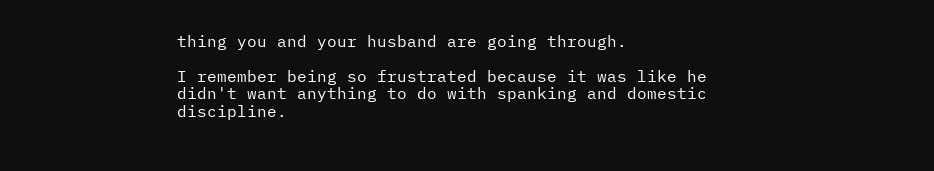thing you and your husband are going through.

I remember being so frustrated because it was like he didn't want anything to do with spanking and domestic discipline.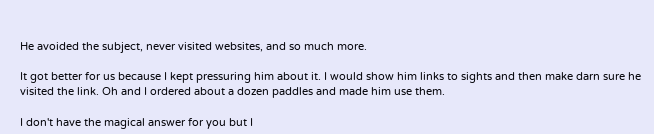He avoided the subject, never visited websites, and so much more.

It got better for us because I kept pressuring him about it. I would show him links to sights and then make darn sure he visited the link. Oh and I ordered about a dozen paddles and made him use them.

I don't have the magical answer for you but I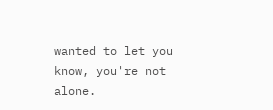wanted to let you know, you're not alone.